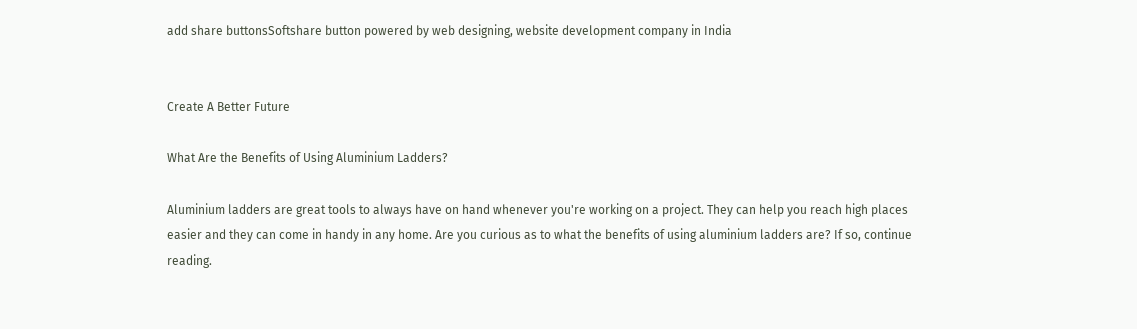add share buttonsSoftshare button powered by web designing, website development company in India


Create A Better Future

What Are the Benefits of Using Aluminium Ladders?

Aluminium ladders are great tools to always have on hand whenever you're working on a project. They can help you reach high places easier and they can come in handy in any home. Are you curious as to what the benefits of using aluminium ladders are? If so, continue reading.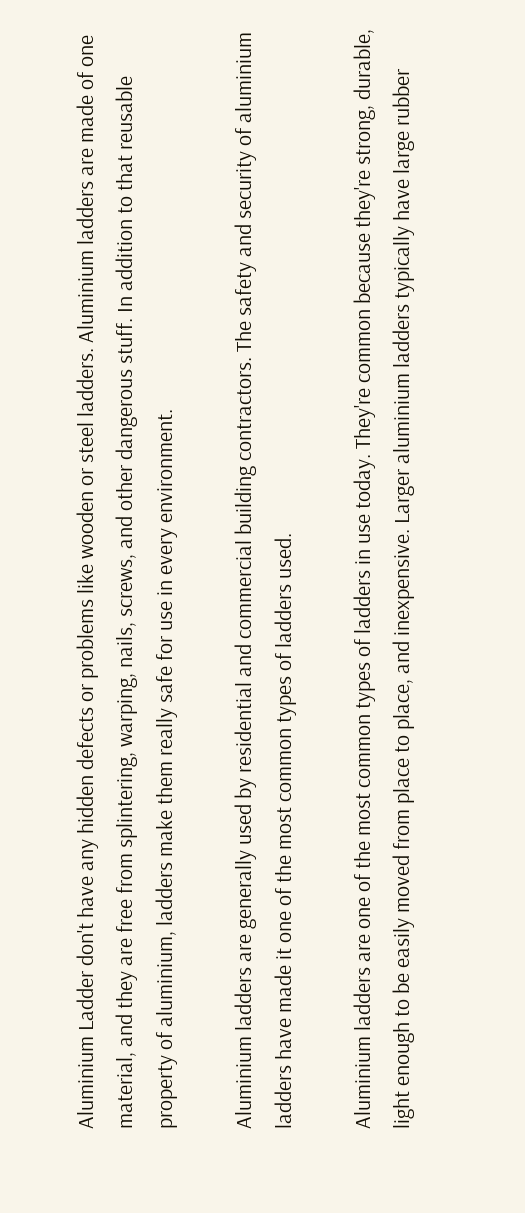Aluminium Ladder don't have any hidden defects or problems like wooden or steel ladders. Aluminium ladders are made of one material, and they are free from splintering, warping, nails, screws, and other dangerous stuff. In addition to that reusable property of aluminium, ladders make them really safe for use in every environment.

Aluminium ladders are generally used by residential and commercial building contractors. The safety and security of aluminium ladders have made it one of the most common types of ladders used.

Aluminium ladders are one of the most common types of ladders in use today. They're common because they're strong, durable, light enough to be easily moved from place to place, and inexpensive. Larger aluminium ladders typically have large rubber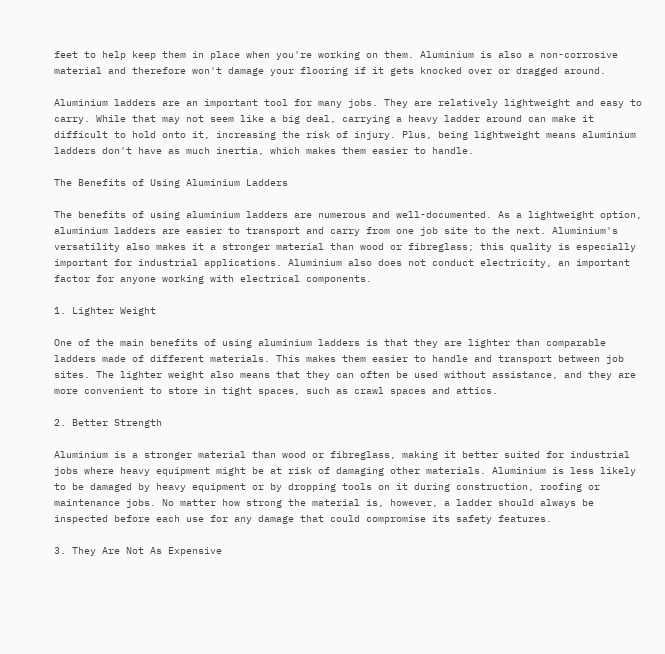feet to help keep them in place when you're working on them. Aluminium is also a non-corrosive material and therefore won't damage your flooring if it gets knocked over or dragged around.

Aluminium ladders are an important tool for many jobs. They are relatively lightweight and easy to carry. While that may not seem like a big deal, carrying a heavy ladder around can make it difficult to hold onto it, increasing the risk of injury. Plus, being lightweight means aluminium ladders don't have as much inertia, which makes them easier to handle.

The Benefits of Using Aluminium Ladders

The benefits of using aluminium ladders are numerous and well-documented. As a lightweight option, aluminium ladders are easier to transport and carry from one job site to the next. Aluminium's versatility also makes it a stronger material than wood or fibreglass; this quality is especially important for industrial applications. Aluminium also does not conduct electricity, an important factor for anyone working with electrical components.

1. Lighter Weight

One of the main benefits of using aluminium ladders is that they are lighter than comparable ladders made of different materials. This makes them easier to handle and transport between job sites. The lighter weight also means that they can often be used without assistance, and they are more convenient to store in tight spaces, such as crawl spaces and attics.

2. Better Strength

Aluminium is a stronger material than wood or fibreglass, making it better suited for industrial jobs where heavy equipment might be at risk of damaging other materials. Aluminium is less likely to be damaged by heavy equipment or by dropping tools on it during construction, roofing or maintenance jobs. No matter how strong the material is, however, a ladder should always be inspected before each use for any damage that could compromise its safety features.

3. They Are Not As Expensive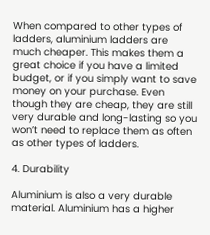When compared to other types of ladders, aluminium ladders are much cheaper. This makes them a great choice if you have a limited budget, or if you simply want to save money on your purchase. Even though they are cheap, they are still very durable and long-lasting so you won’t need to replace them as often as other types of ladders.

4. Durability

Aluminium is also a very durable material. Aluminium has a higher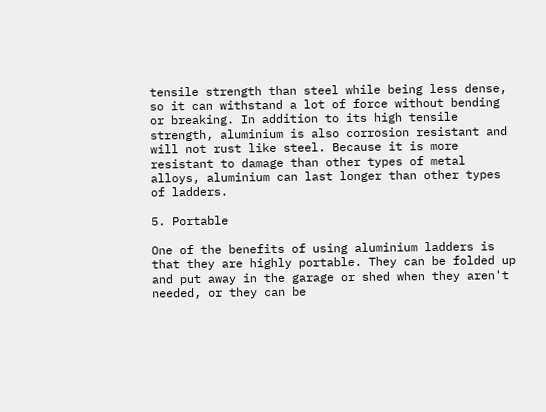tensile strength than steel while being less dense, so it can withstand a lot of force without bending or breaking. In addition to its high tensile strength, aluminium is also corrosion resistant and will not rust like steel. Because it is more resistant to damage than other types of metal alloys, aluminium can last longer than other types of ladders.

5. Portable

One of the benefits of using aluminium ladders is that they are highly portable. They can be folded up and put away in the garage or shed when they aren't needed, or they can be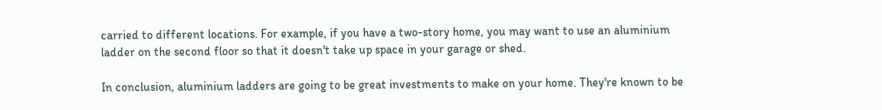carried to different locations. For example, if you have a two-story home, you may want to use an aluminium ladder on the second floor so that it doesn't take up space in your garage or shed.

In conclusion, aluminium ladders are going to be great investments to make on your home. They're known to be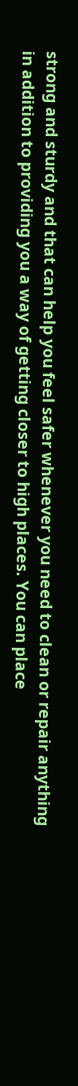strong and sturdy and that can help you feel safer whenever you need to clean or repair anything in addition to providing you a way of getting closer to high places. You can place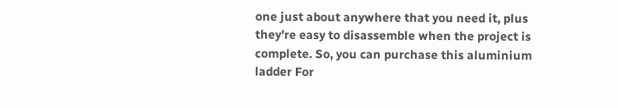one just about anywhere that you need it, plus they're easy to disassemble when the project is complete. So, you can purchase this aluminium ladder For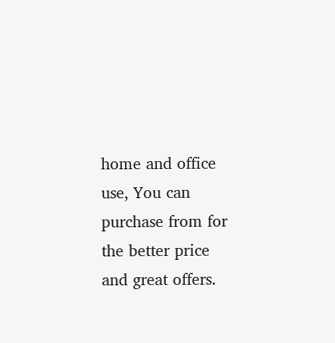home and office use, You can purchase from for the better price and great offers.